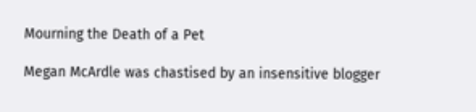Mourning the Death of a Pet

Megan McArdle was chastised by an insensitive blogger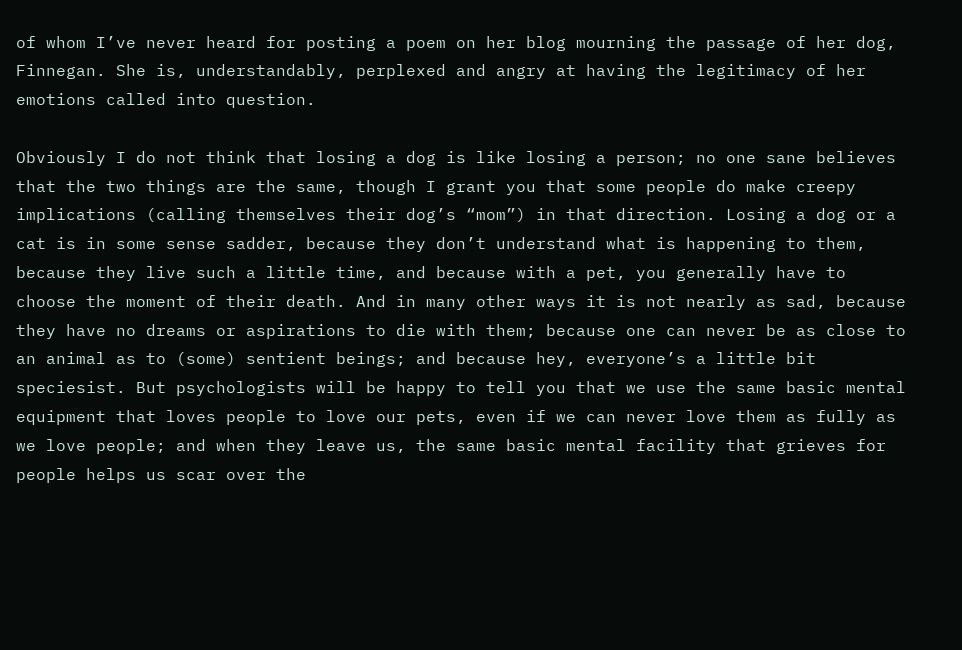of whom I’ve never heard for posting a poem on her blog mourning the passage of her dog, Finnegan. She is, understandably, perplexed and angry at having the legitimacy of her emotions called into question.

Obviously I do not think that losing a dog is like losing a person; no one sane believes that the two things are the same, though I grant you that some people do make creepy implications (calling themselves their dog’s “mom”) in that direction. Losing a dog or a cat is in some sense sadder, because they don’t understand what is happening to them, because they live such a little time, and because with a pet, you generally have to choose the moment of their death. And in many other ways it is not nearly as sad, because they have no dreams or aspirations to die with them; because one can never be as close to an animal as to (some) sentient beings; and because hey, everyone’s a little bit speciesist. But psychologists will be happy to tell you that we use the same basic mental equipment that loves people to love our pets, even if we can never love them as fully as we love people; and when they leave us, the same basic mental facility that grieves for people helps us scar over the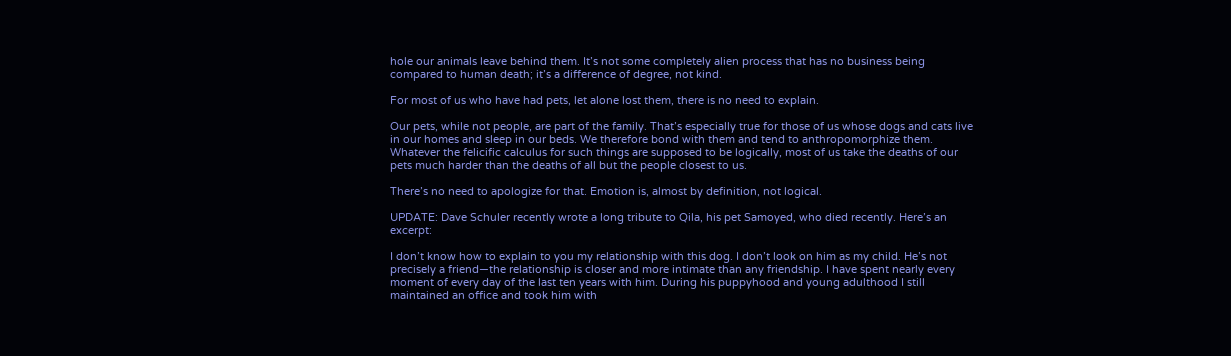hole our animals leave behind them. It’s not some completely alien process that has no business being compared to human death; it’s a difference of degree, not kind.

For most of us who have had pets, let alone lost them, there is no need to explain.

Our pets, while not people, are part of the family. That’s especially true for those of us whose dogs and cats live in our homes and sleep in our beds. We therefore bond with them and tend to anthropomorphize them. Whatever the felicific calculus for such things are supposed to be logically, most of us take the deaths of our pets much harder than the deaths of all but the people closest to us.

There’s no need to apologize for that. Emotion is, almost by definition, not logical.

UPDATE: Dave Schuler recently wrote a long tribute to Qila, his pet Samoyed, who died recently. Here’s an excerpt:

I don’t know how to explain to you my relationship with this dog. I don’t look on him as my child. He’s not precisely a friend—the relationship is closer and more intimate than any friendship. I have spent nearly every moment of every day of the last ten years with him. During his puppyhood and young adulthood I still maintained an office and took him with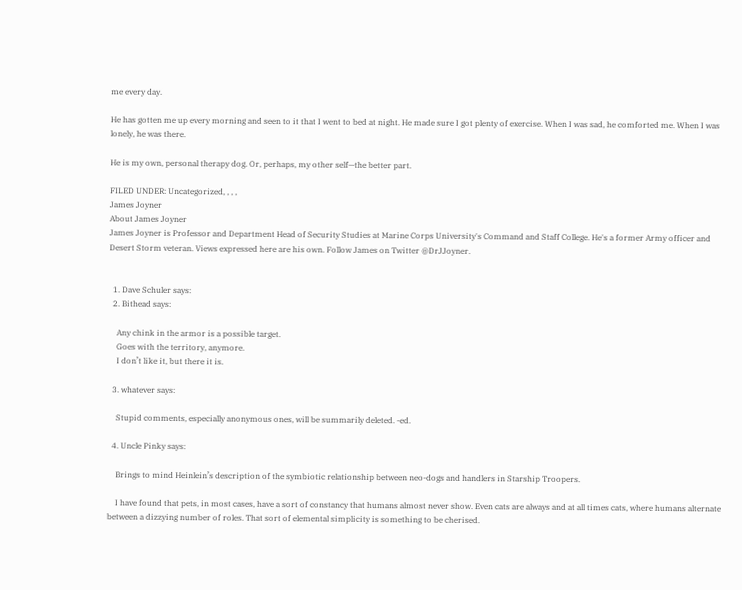me every day.

He has gotten me up every morning and seen to it that I went to bed at night. He made sure I got plenty of exercise. When I was sad, he comforted me. When I was lonely, he was there.

He is my own, personal therapy dog. Or, perhaps, my other self—the better part.

FILED UNDER: Uncategorized, , , ,
James Joyner
About James Joyner
James Joyner is Professor and Department Head of Security Studies at Marine Corps University's Command and Staff College. He's a former Army officer and Desert Storm veteran. Views expressed here are his own. Follow James on Twitter @DrJJoyner.


  1. Dave Schuler says:
  2. Bithead says:

    Any chink in the armor is a possible target.
    Goes with the territory, anymore.
    I don’t like it, but there it is.

  3. whatever says:

    Stupid comments, especially anonymous ones, will be summarily deleted. -ed.

  4. Uncle Pinky says:

    Brings to mind Heinlein’s description of the symbiotic relationship between neo-dogs and handlers in Starship Troopers.

    I have found that pets, in most cases, have a sort of constancy that humans almost never show. Even cats are always and at all times cats, where humans alternate between a dizzying number of roles. That sort of elemental simplicity is something to be cherised.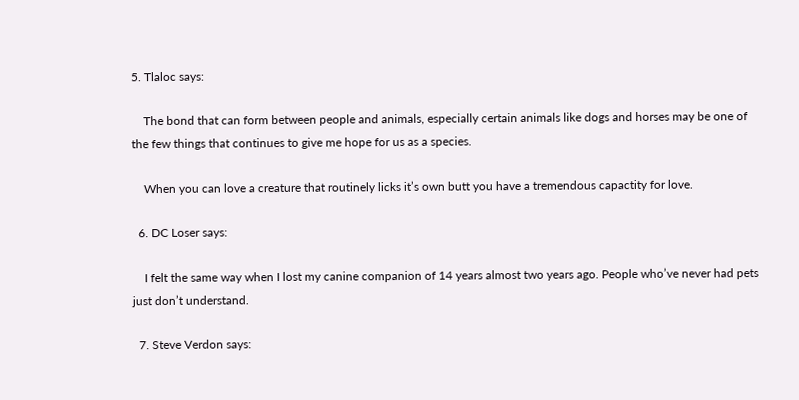5. Tlaloc says:

    The bond that can form between people and animals, especially certain animals like dogs and horses may be one of the few things that continues to give me hope for us as a species.

    When you can love a creature that routinely licks it’s own butt you have a tremendous capactity for love.

  6. DC Loser says:

    I felt the same way when I lost my canine companion of 14 years almost two years ago. People who’ve never had pets just don’t understand.

  7. Steve Verdon says: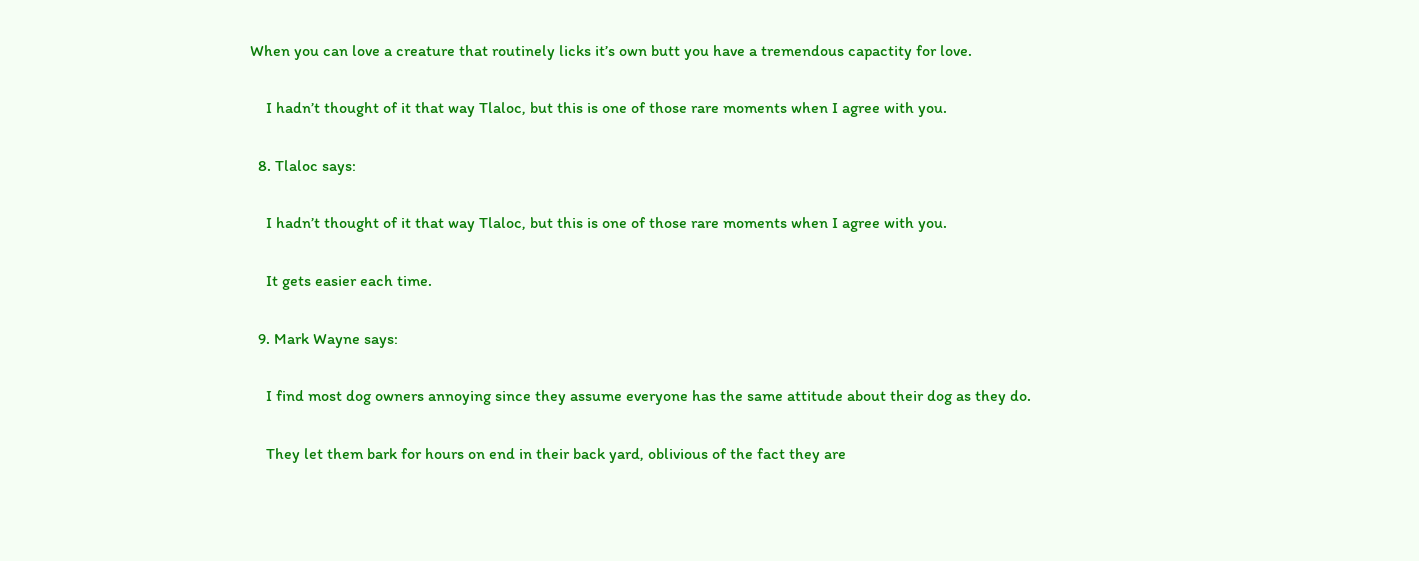When you can love a creature that routinely licks it’s own butt you have a tremendous capactity for love.

    I hadn’t thought of it that way Tlaloc, but this is one of those rare moments when I agree with you.

  8. Tlaloc says:

    I hadn’t thought of it that way Tlaloc, but this is one of those rare moments when I agree with you.

    It gets easier each time.

  9. Mark Wayne says:

    I find most dog owners annoying since they assume everyone has the same attitude about their dog as they do.

    They let them bark for hours on end in their back yard, oblivious of the fact they are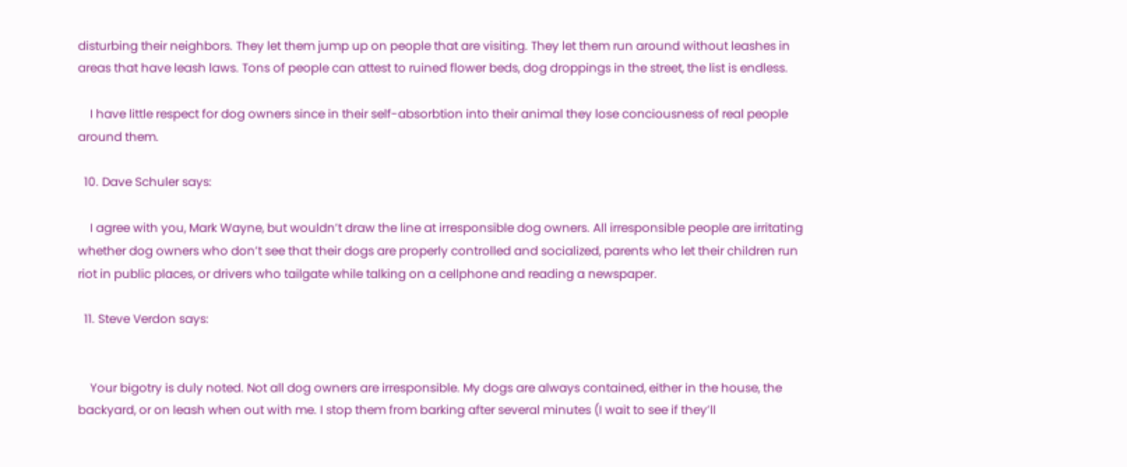disturbing their neighbors. They let them jump up on people that are visiting. They let them run around without leashes in areas that have leash laws. Tons of people can attest to ruined flower beds, dog droppings in the street, the list is endless.

    I have little respect for dog owners since in their self-absorbtion into their animal they lose conciousness of real people around them.

  10. Dave Schuler says:

    I agree with you, Mark Wayne, but wouldn’t draw the line at irresponsible dog owners. All irresponsible people are irritating whether dog owners who don’t see that their dogs are properly controlled and socialized, parents who let their children run riot in public places, or drivers who tailgate while talking on a cellphone and reading a newspaper.

  11. Steve Verdon says:


    Your bigotry is duly noted. Not all dog owners are irresponsible. My dogs are always contained, either in the house, the backyard, or on leash when out with me. I stop them from barking after several minutes (I wait to see if they’ll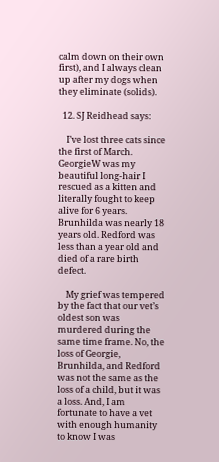calm down on their own first), and I always clean up after my dogs when they eliminate (solids).

  12. SJ Reidhead says:

    I’ve lost three cats since the first of March. GeorgieW was my beautiful long-hair I rescued as a kitten and literally fought to keep alive for 6 years. Brunhilda was nearly 18 years old. Redford was less than a year old and died of a rare birth defect.

    My grief was tempered by the fact that our vet’s oldest son was murdered during the same time frame. No, the loss of Georgie, Brunhilda, and Redford was not the same as the loss of a child, but it was a loss. And, I am fortunate to have a vet with enough humanity to know I was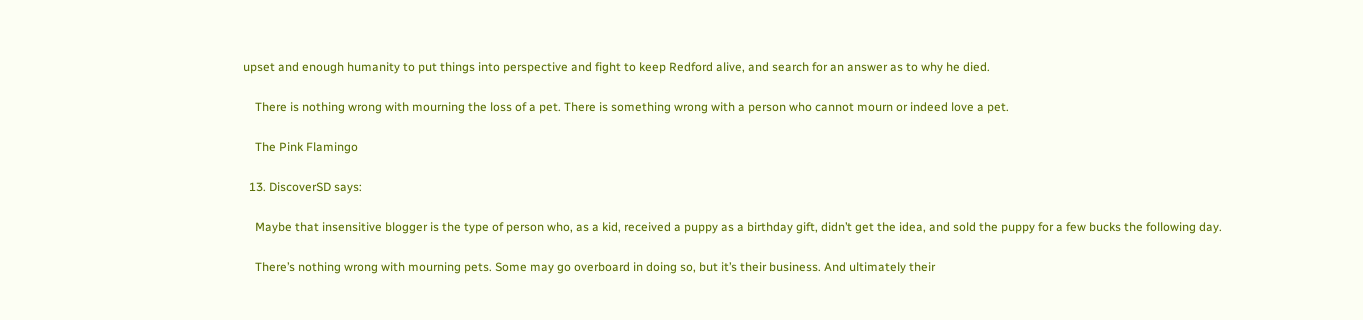upset and enough humanity to put things into perspective and fight to keep Redford alive, and search for an answer as to why he died.

    There is nothing wrong with mourning the loss of a pet. There is something wrong with a person who cannot mourn or indeed love a pet.

    The Pink Flamingo

  13. DiscoverSD says:

    Maybe that insensitive blogger is the type of person who, as a kid, received a puppy as a birthday gift, didn’t get the idea, and sold the puppy for a few bucks the following day.

    There’s nothing wrong with mourning pets. Some may go overboard in doing so, but it’s their business. And ultimately their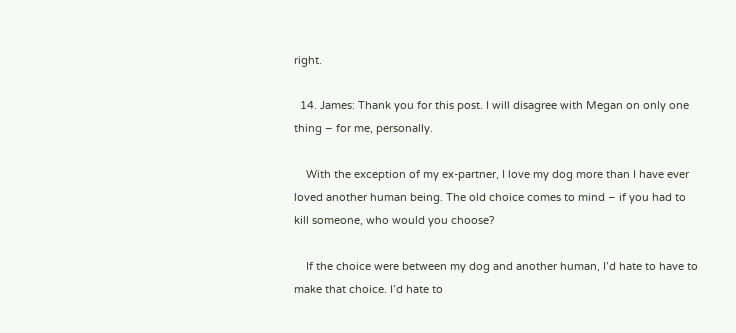right.

  14. James: Thank you for this post. I will disagree with Megan on only one thing – for me, personally.

    With the exception of my ex-partner, I love my dog more than I have ever loved another human being. The old choice comes to mind – if you had to kill someone, who would you choose?

    If the choice were between my dog and another human, I’d hate to have to make that choice. I’d hate to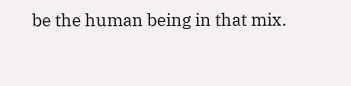be the human being in that mix.